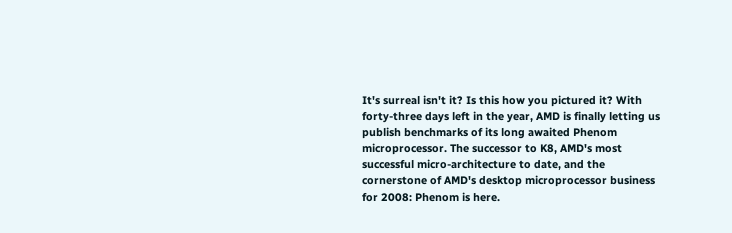It's surreal isn't it? Is this how you pictured it? With forty-three days left in the year, AMD is finally letting us publish benchmarks of its long awaited Phenom microprocessor. The successor to K8, AMD's most successful micro-architecture to date, and the cornerstone of AMD's desktop microprocessor business for 2008: Phenom is here.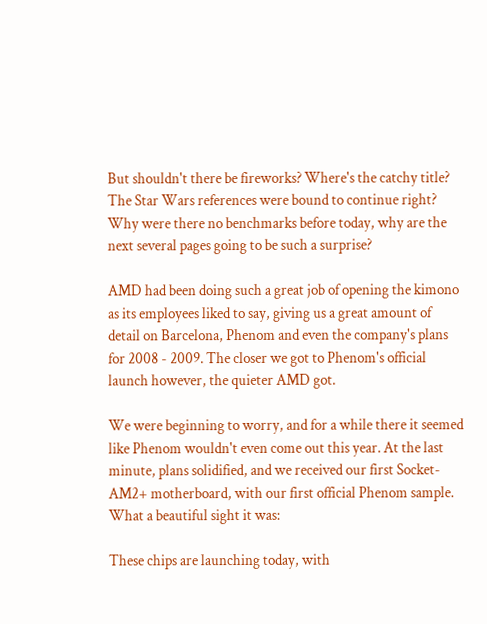But shouldn't there be fireworks? Where's the catchy title? The Star Wars references were bound to continue right? Why were there no benchmarks before today, why are the next several pages going to be such a surprise?

AMD had been doing such a great job of opening the kimono as its employees liked to say, giving us a great amount of detail on Barcelona, Phenom and even the company's plans for 2008 - 2009. The closer we got to Phenom's official launch however, the quieter AMD got.

We were beginning to worry, and for a while there it seemed like Phenom wouldn't even come out this year. At the last minute, plans solidified, and we received our first Socket-AM2+ motherboard, with our first official Phenom sample. What a beautiful sight it was:

These chips are launching today, with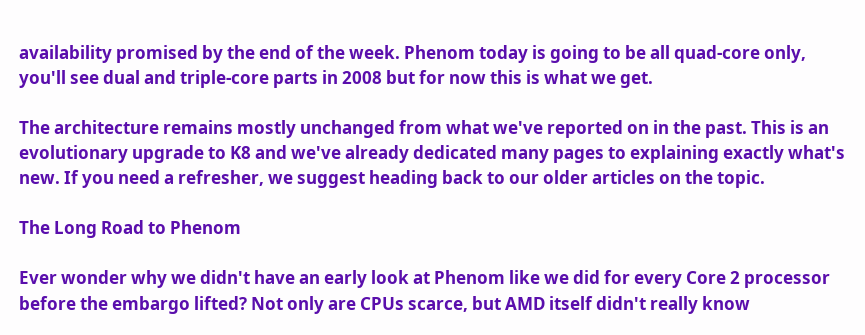availability promised by the end of the week. Phenom today is going to be all quad-core only, you'll see dual and triple-core parts in 2008 but for now this is what we get.

The architecture remains mostly unchanged from what we've reported on in the past. This is an evolutionary upgrade to K8 and we've already dedicated many pages to explaining exactly what's new. If you need a refresher, we suggest heading back to our older articles on the topic.

The Long Road to Phenom

Ever wonder why we didn't have an early look at Phenom like we did for every Core 2 processor before the embargo lifted? Not only are CPUs scarce, but AMD itself didn't really know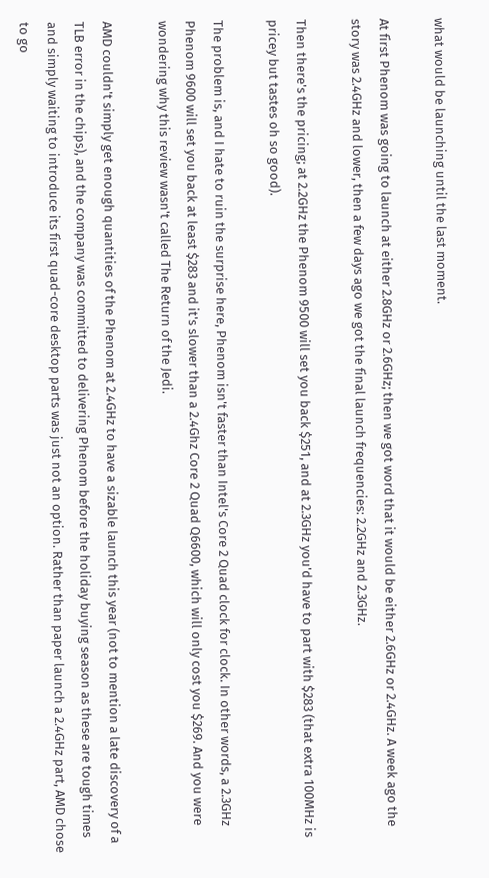what would be launching until the last moment.

At first Phenom was going to launch at either 2.8GHz or 2.6GHz; then we got word that it would be either 2.6GHz or 2.4GHz. A week ago the story was 2.4GHz and lower, then a few days ago we got the final launch frequencies: 2.2GHz and 2.3GHz.

Then there's the pricing; at 2.2GHz the Phenom 9500 will set you back $251, and at 2.3GHz you'd have to part with $283 (that extra 100MHz is pricey but tastes oh so good).

The problem is, and I hate to ruin the surprise here, Phenom isn't faster than Intel's Core 2 Quad clock for clock. In other words, a 2.3GHz Phenom 9600 will set you back at least $283 and it's slower than a 2.4Ghz Core 2 Quad Q6600, which will only cost you $269. And you were wondering why this review wasn't called The Return of the Jedi.

AMD couldn't simply get enough quantities of the Phenom at 2.4GHz to have a sizable launch this year (not to mention a late discovery of a TLB error in the chips), and the company was committed to delivering Phenom before the holiday buying season as these are tough times and simply waiting to introduce its first quad-core desktop parts was just not an option. Rather than paper launch a 2.4GHz part, AMD chose to go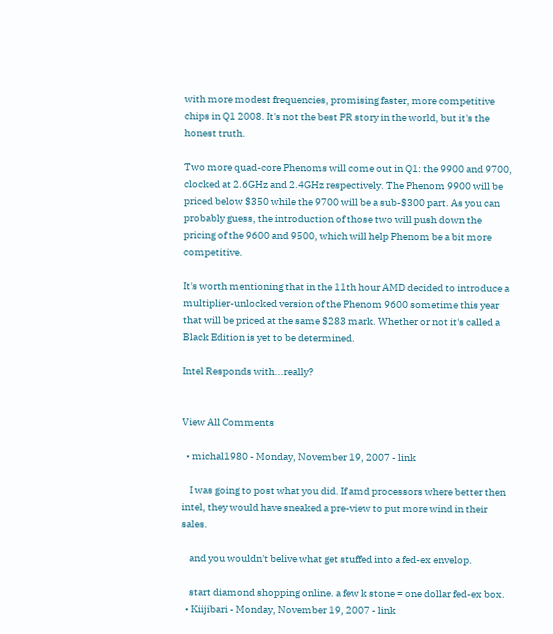with more modest frequencies, promising faster, more competitive chips in Q1 2008. It's not the best PR story in the world, but it's the honest truth.

Two more quad-core Phenoms will come out in Q1: the 9900 and 9700, clocked at 2.6GHz and 2.4GHz respectively. The Phenom 9900 will be priced below $350 while the 9700 will be a sub-$300 part. As you can probably guess, the introduction of those two will push down the pricing of the 9600 and 9500, which will help Phenom be a bit more competitive.

It's worth mentioning that in the 11th hour AMD decided to introduce a multiplier-unlocked version of the Phenom 9600 sometime this year that will be priced at the same $283 mark. Whether or not it's called a Black Edition is yet to be determined.

Intel Responds with...really?


View All Comments

  • michal1980 - Monday, November 19, 2007 - link

    I was going to post what you did. If amd processors where better then intel, they would have sneaked a pre-view to put more wind in their sales.

    and you wouldn't belive what get stuffed into a fed-ex envelop.

    start diamond shopping online. a few k stone = one dollar fed-ex box.
  • Kiijibari - Monday, November 19, 2007 - link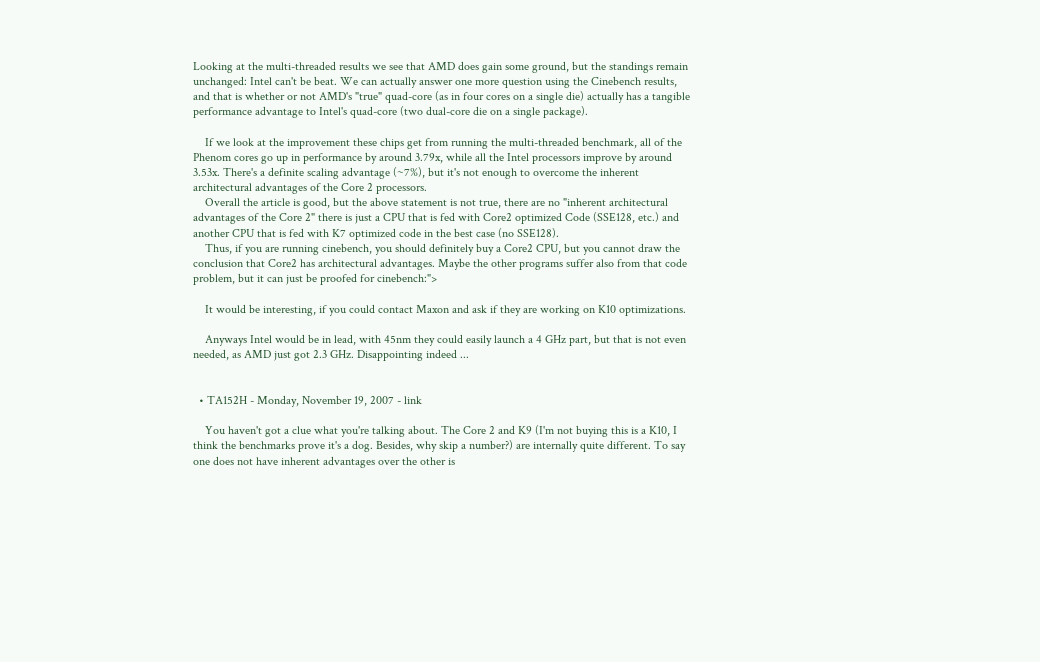Looking at the multi-threaded results we see that AMD does gain some ground, but the standings remain unchanged: Intel can't be beat. We can actually answer one more question using the Cinebench results, and that is whether or not AMD's "true" quad-core (as in four cores on a single die) actually has a tangible performance advantage to Intel's quad-core (two dual-core die on a single package).

    If we look at the improvement these chips get from running the multi-threaded benchmark, all of the Phenom cores go up in performance by around 3.79x, while all the Intel processors improve by around 3.53x. There's a definite scaling advantage (~7%), but it's not enough to overcome the inherent architectural advantages of the Core 2 processors.
    Overall the article is good, but the above statement is not true, there are no "inherent architectural advantages of the Core 2" there is just a CPU that is fed with Core2 optimized Code (SSE128, etc.) and another CPU that is fed with K7 optimized code in the best case (no SSE128).
    Thus, if you are running cinebench, you should definitely buy a Core2 CPU, but you cannot draw the conclusion that Core2 has architectural advantages. Maybe the other programs suffer also from that code problem, but it can just be proofed for cinebench:">

    It would be interesting, if you could contact Maxon and ask if they are working on K10 optimizations.

    Anyways Intel would be in lead, with 45nm they could easily launch a 4 GHz part, but that is not even needed, as AMD just got 2.3 GHz. Disappointing indeed ...


  • TA152H - Monday, November 19, 2007 - link

    You haven't got a clue what you're talking about. The Core 2 and K9 (I'm not buying this is a K10, I think the benchmarks prove it's a dog. Besides, why skip a number?) are internally quite different. To say one does not have inherent advantages over the other is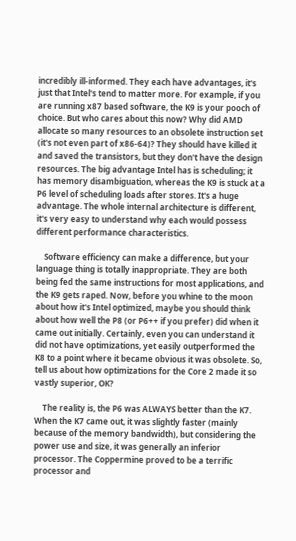incredibly ill-informed. They each have advantages, it's just that Intel's tend to matter more. For example, if you are running x87 based software, the K9 is your pooch of choice. But who cares about this now? Why did AMD allocate so many resources to an obsolete instruction set (it's not even part of x86-64)? They should have killed it and saved the transistors, but they don't have the design resources. The big advantage Intel has is scheduling; it has memory disambiguation, whereas the K9 is stuck at a P6 level of scheduling loads after stores. It's a huge advantage. The whole internal architecture is different, it's very easy to understand why each would possess different performance characteristics.

    Software efficiency can make a difference, but your language thing is totally inappropriate. They are both being fed the same instructions for most applications, and the K9 gets raped. Now, before you whine to the moon about how it's Intel optimized, maybe you should think about how well the P8 (or P6++ if you prefer) did when it came out initially. Certainly, even you can understand it did not have optimizations, yet easily outperformed the K8 to a point where it became obvious it was obsolete. So, tell us about how optimizations for the Core 2 made it so vastly superior, OK?

    The reality is, the P6 was ALWAYS better than the K7. When the K7 came out, it was slightly faster (mainly because of the memory bandwidth), but considering the power use and size, it was generally an inferior processor. The Coppermine proved to be a terrific processor and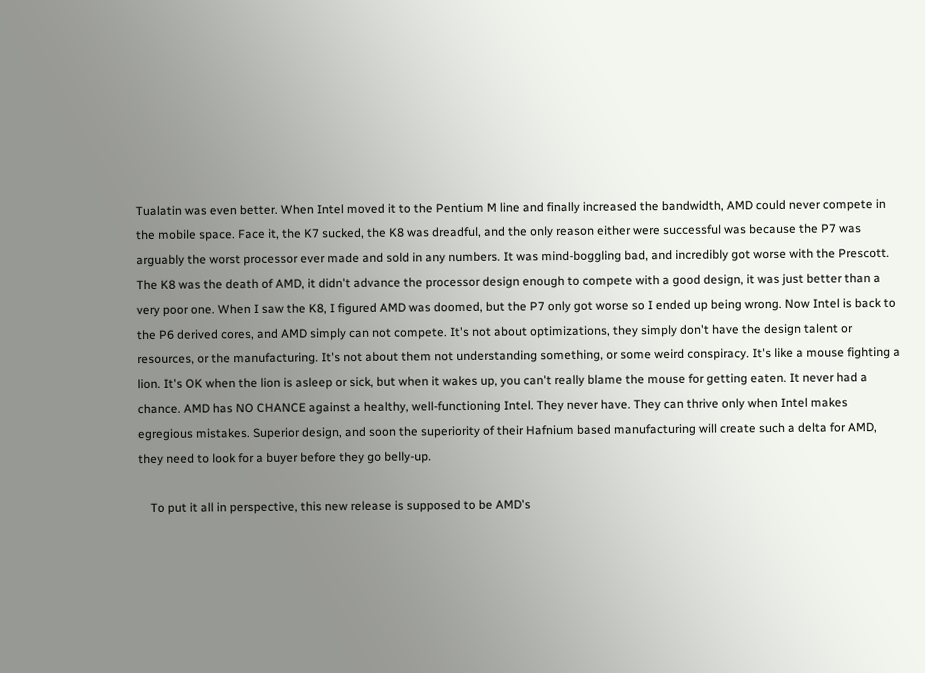Tualatin was even better. When Intel moved it to the Pentium M line and finally increased the bandwidth, AMD could never compete in the mobile space. Face it, the K7 sucked, the K8 was dreadful, and the only reason either were successful was because the P7 was arguably the worst processor ever made and sold in any numbers. It was mind-boggling bad, and incredibly got worse with the Prescott. The K8 was the death of AMD, it didn't advance the processor design enough to compete with a good design, it was just better than a very poor one. When I saw the K8, I figured AMD was doomed, but the P7 only got worse so I ended up being wrong. Now Intel is back to the P6 derived cores, and AMD simply can not compete. It's not about optimizations, they simply don't have the design talent or resources, or the manufacturing. It's not about them not understanding something, or some weird conspiracy. It's like a mouse fighting a lion. It's OK when the lion is asleep or sick, but when it wakes up, you can't really blame the mouse for getting eaten. It never had a chance. AMD has NO CHANCE against a healthy, well-functioning Intel. They never have. They can thrive only when Intel makes egregious mistakes. Superior design, and soon the superiority of their Hafnium based manufacturing will create such a delta for AMD, they need to look for a buyer before they go belly-up.

    To put it all in perspective, this new release is supposed to be AMD's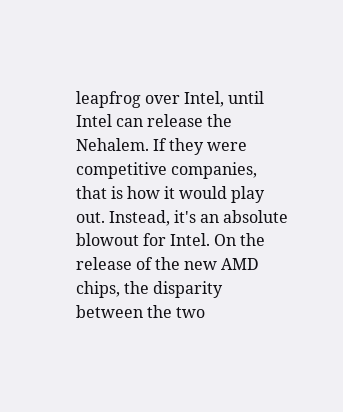leapfrog over Intel, until Intel can release the Nehalem. If they were competitive companies, that is how it would play out. Instead, it's an absolute blowout for Intel. On the release of the new AMD chips, the disparity between the two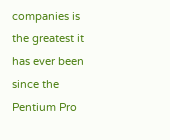companies is the greatest it has ever been since the Pentium Pro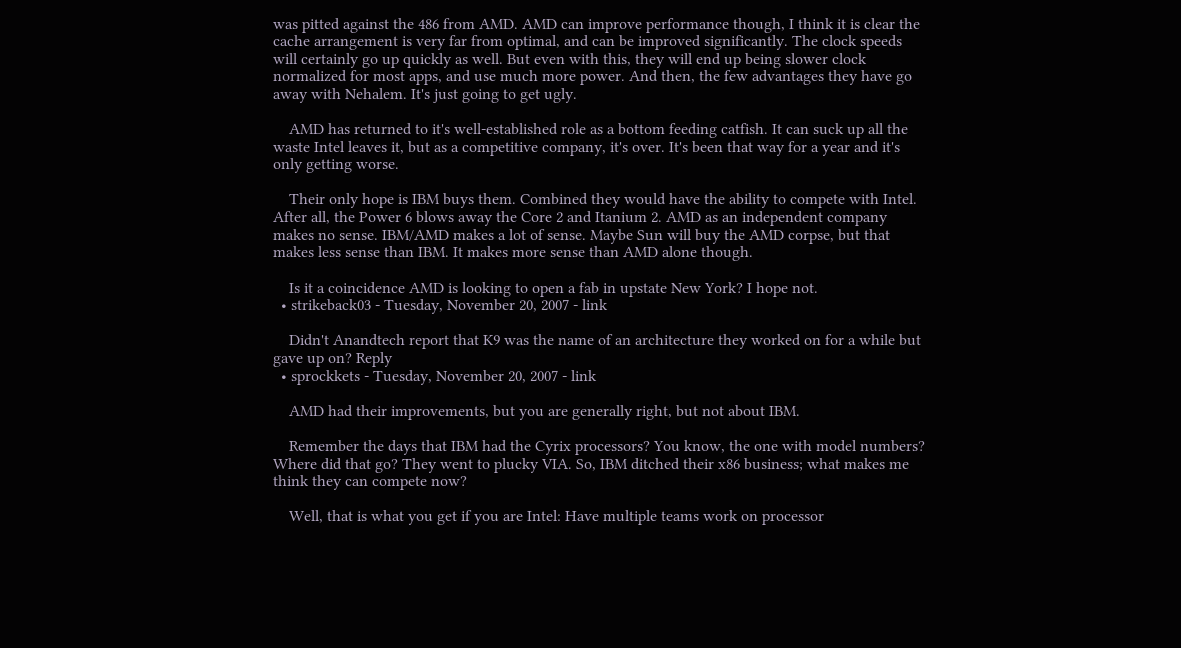was pitted against the 486 from AMD. AMD can improve performance though, I think it is clear the cache arrangement is very far from optimal, and can be improved significantly. The clock speeds will certainly go up quickly as well. But even with this, they will end up being slower clock normalized for most apps, and use much more power. And then, the few advantages they have go away with Nehalem. It's just going to get ugly.

    AMD has returned to it's well-established role as a bottom feeding catfish. It can suck up all the waste Intel leaves it, but as a competitive company, it's over. It's been that way for a year and it's only getting worse.

    Their only hope is IBM buys them. Combined they would have the ability to compete with Intel. After all, the Power 6 blows away the Core 2 and Itanium 2. AMD as an independent company makes no sense. IBM/AMD makes a lot of sense. Maybe Sun will buy the AMD corpse, but that makes less sense than IBM. It makes more sense than AMD alone though.

    Is it a coincidence AMD is looking to open a fab in upstate New York? I hope not.
  • strikeback03 - Tuesday, November 20, 2007 - link

    Didn't Anandtech report that K9 was the name of an architecture they worked on for a while but gave up on? Reply
  • sprockkets - Tuesday, November 20, 2007 - link

    AMD had their improvements, but you are generally right, but not about IBM.

    Remember the days that IBM had the Cyrix processors? You know, the one with model numbers? Where did that go? They went to plucky VIA. So, IBM ditched their x86 business; what makes me think they can compete now?

    Well, that is what you get if you are Intel: Have multiple teams work on processor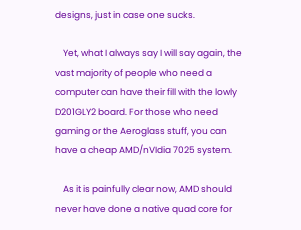designs, just in case one sucks.

    Yet, what I always say I will say again, the vast majority of people who need a computer can have their fill with the lowly D201GLY2 board. For those who need gaming or the Aeroglass stuff, you can have a cheap AMD/nVIdia 7025 system.

    As it is painfully clear now, AMD should never have done a native quad core for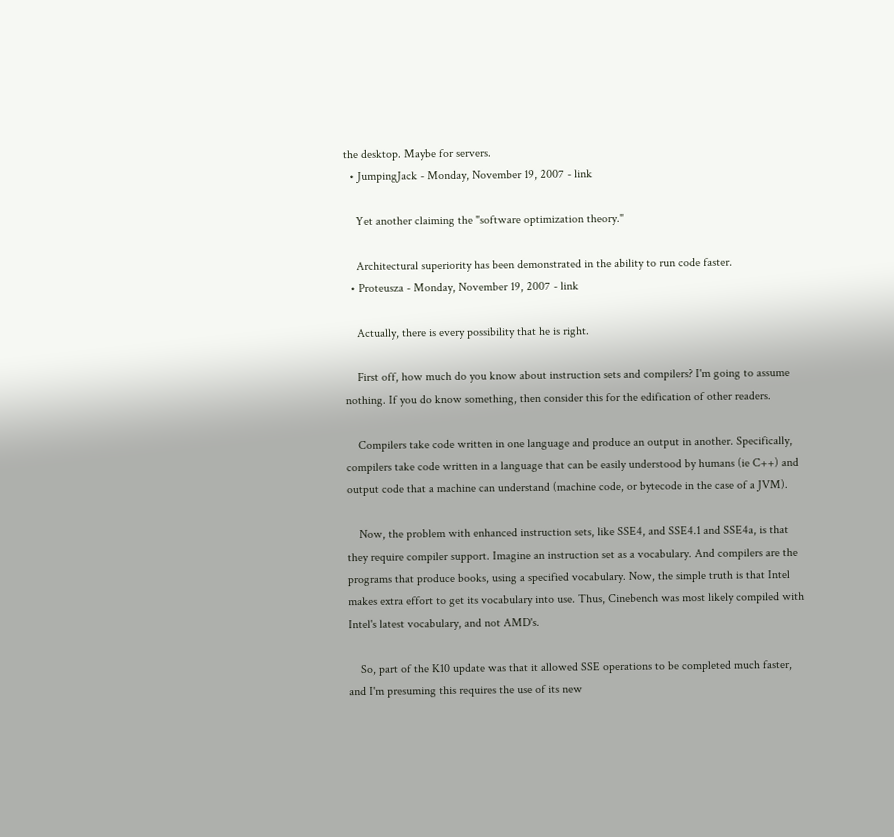the desktop. Maybe for servers.
  • JumpingJack - Monday, November 19, 2007 - link

    Yet another claiming the "software optimization theory."

    Architectural superiority has been demonstrated in the ability to run code faster.
  • Proteusza - Monday, November 19, 2007 - link

    Actually, there is every possibility that he is right.

    First off, how much do you know about instruction sets and compilers? I'm going to assume nothing. If you do know something, then consider this for the edification of other readers.

    Compilers take code written in one language and produce an output in another. Specifically, compilers take code written in a language that can be easily understood by humans (ie C++) and output code that a machine can understand (machine code, or bytecode in the case of a JVM).

    Now, the problem with enhanced instruction sets, like SSE4, and SSE4.1 and SSE4a, is that they require compiler support. Imagine an instruction set as a vocabulary. And compilers are the programs that produce books, using a specified vocabulary. Now, the simple truth is that Intel makes extra effort to get its vocabulary into use. Thus, Cinebench was most likely compiled with Intel's latest vocabulary, and not AMD's.

    So, part of the K10 update was that it allowed SSE operations to be completed much faster, and I'm presuming this requires the use of its new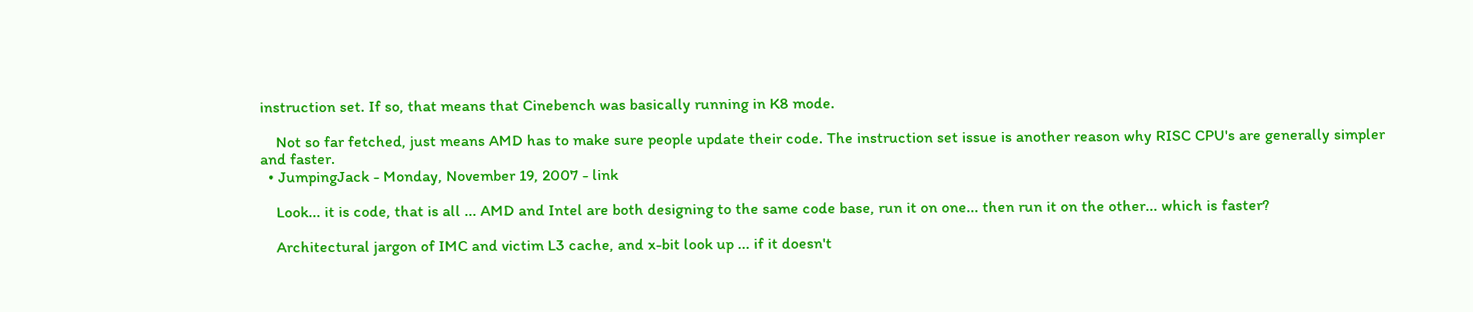instruction set. If so, that means that Cinebench was basically running in K8 mode.

    Not so far fetched, just means AMD has to make sure people update their code. The instruction set issue is another reason why RISC CPU's are generally simpler and faster.
  • JumpingJack - Monday, November 19, 2007 - link

    Look... it is code, that is all ... AMD and Intel are both designing to the same code base, run it on one... then run it on the other... which is faster?

    Architectural jargon of IMC and victim L3 cache, and x-bit look up ... if it doesn't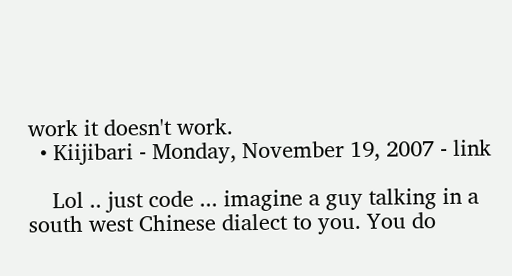work it doesn't work.
  • Kiijibari - Monday, November 19, 2007 - link

    Lol .. just code ... imagine a guy talking in a south west Chinese dialect to you. You do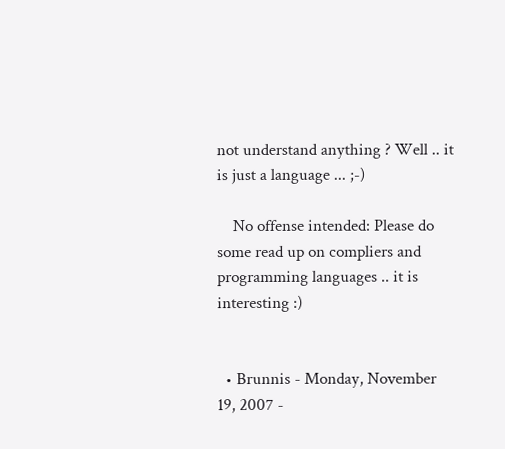not understand anything ? Well .. it is just a language ... ;-)

    No offense intended: Please do some read up on compliers and programming languages .. it is interesting :)


  • Brunnis - Monday, November 19, 2007 -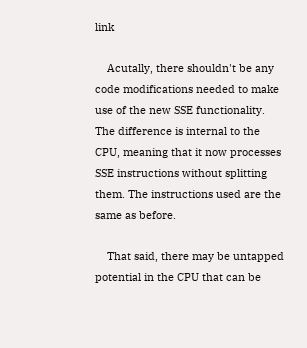link

    Acutally, there shouldn't be any code modifications needed to make use of the new SSE functionality. The difference is internal to the CPU, meaning that it now processes SSE instructions without splitting them. The instructions used are the same as before.

    That said, there may be untapped potential in the CPU that can be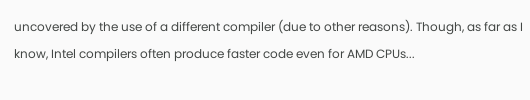uncovered by the use of a different compiler (due to other reasons). Though, as far as I know, Intel compilers often produce faster code even for AMD CPUs...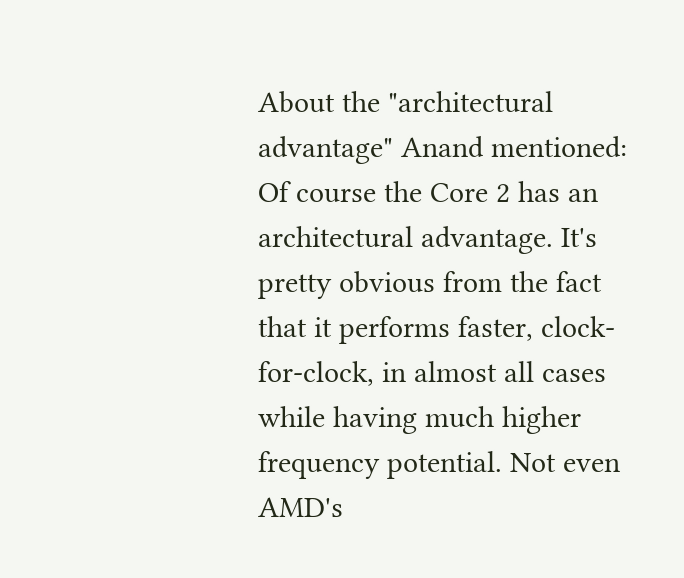About the "architectural advantage" Anand mentioned: Of course the Core 2 has an architectural advantage. It's pretty obvious from the fact that it performs faster, clock-for-clock, in almost all cases while having much higher frequency potential. Not even AMD's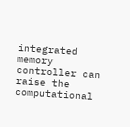integrated memory controller can raise the computational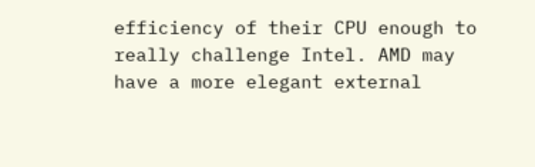efficiency of their CPU enough to really challenge Intel. AMD may have a more elegant external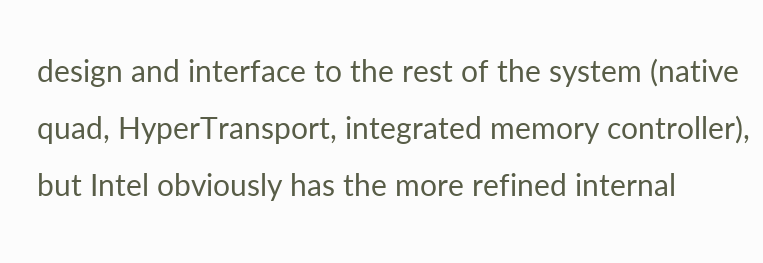design and interface to the rest of the system (native quad, HyperTransport, integrated memory controller), but Intel obviously has the more refined internal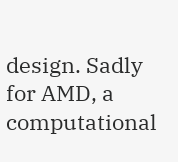design. Sadly for AMD, a computational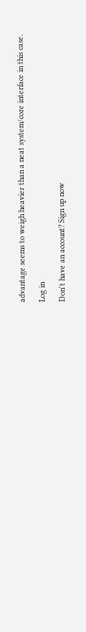advantage seems to weigh heavier than a neat system/core interface in this case.

Log in

Don't have an account? Sign up now